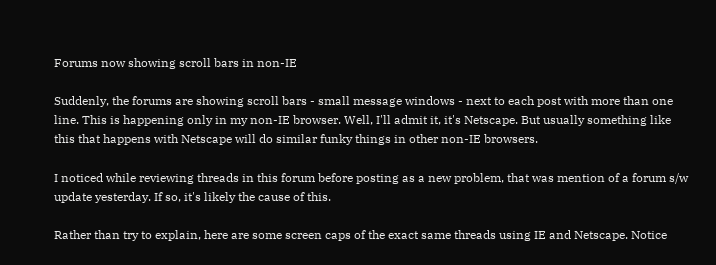Forums now showing scroll bars in non-IE

Suddenly, the forums are showing scroll bars - small message windows - next to each post with more than one line. This is happening only in my non-IE browser. Well, I'll admit it, it's Netscape. But usually something like this that happens with Netscape will do similar funky things in other non-IE browsers.

I noticed while reviewing threads in this forum before posting as a new problem, that was mention of a forum s/w update yesterday. If so, it's likely the cause of this.

Rather than try to explain, here are some screen caps of the exact same threads using IE and Netscape. Notice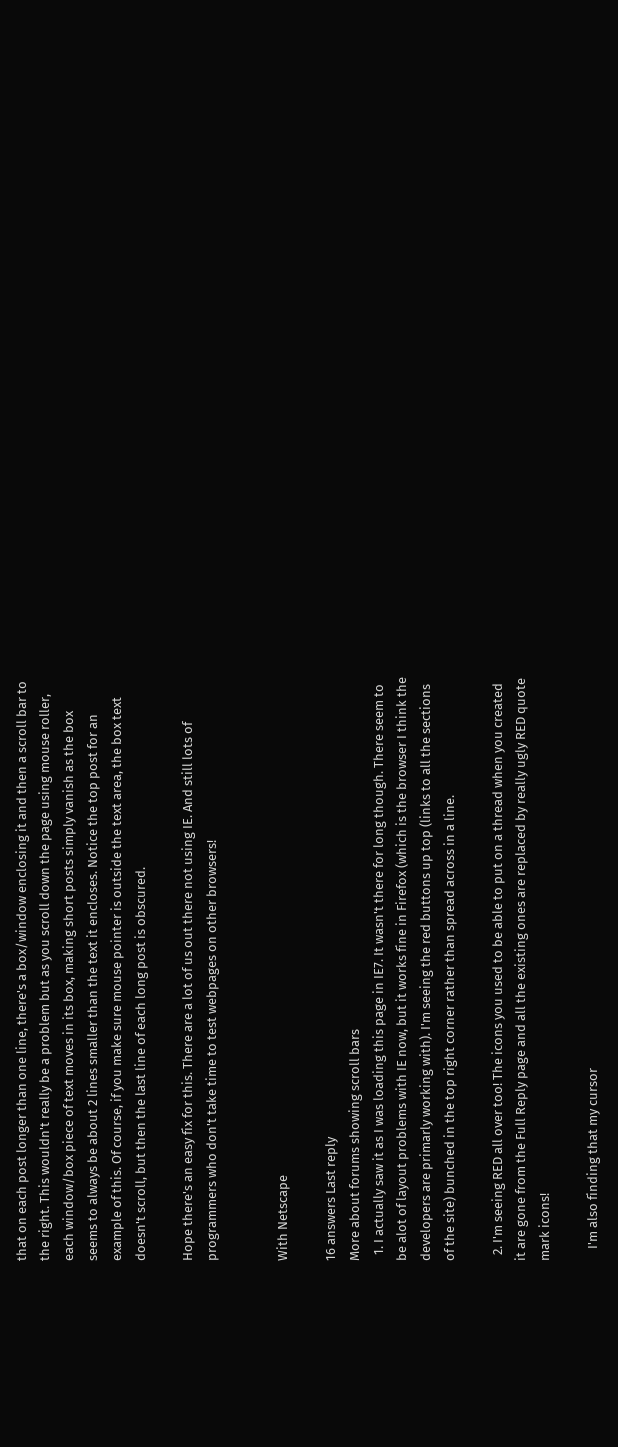that on each post longer than one line, there's a box/window enclosing it and then a scroll bar to the right. This wouldn't really be a problem but as you scroll down the page using mouse roller, each window/box piece of text moves in its box, making short posts simply vanish as the box seems to always be about 2 lines smaller than the text it encloses. Notice the top post for an example of this. Of course, if you make sure mouse pointer is outside the text area, the box text doesn't scroll, but then the last line of each long post is obscured.

Hope there's an easy fix for this. There are a lot of us out there not using IE. And still lots of programmers who don't take time to test webpages on other browsers!


With Netscape

16 answers Last reply
More about forums showing scroll bars
  1. I actually saw it as I was loading this page in IE7. It wasn't there for long though. There seem to be alot of layout problems with IE now, but it works fine in Firefox (which is the browser I think the developers are primarly working with). I'm seeing the red buttons up top (links to all the sections of the site) bunched in the top right corner rather than spread across in a line.

  2. I'm seeing RED all over too! The icons you used to be able to put on a thread when you created it are gone from the Full Reply page and all the existing ones are replaced by really ugly RED quote mark icons!

    I'm also finding that my cursor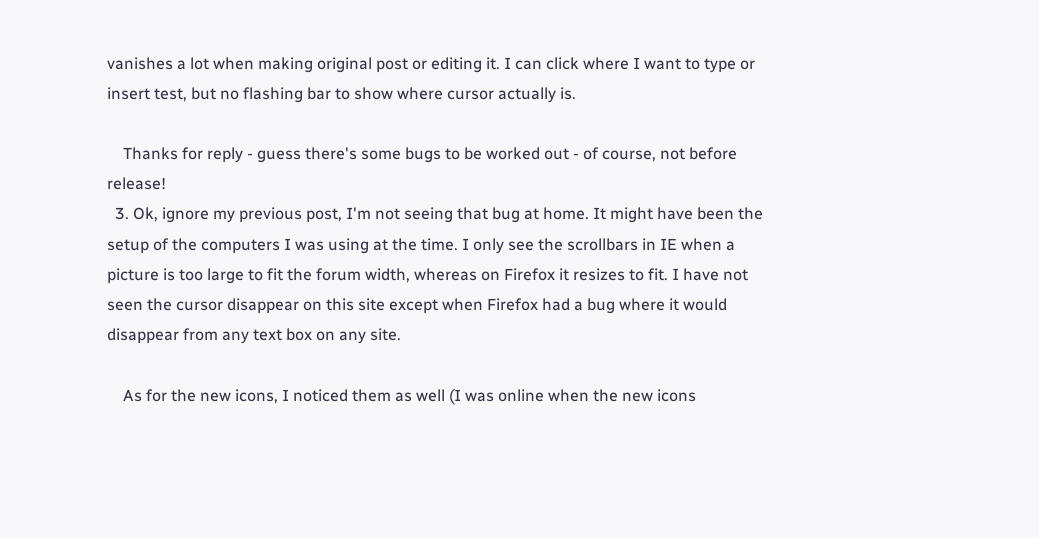vanishes a lot when making original post or editing it. I can click where I want to type or insert test, but no flashing bar to show where cursor actually is.

    Thanks for reply - guess there's some bugs to be worked out - of course, not before release!
  3. Ok, ignore my previous post, I'm not seeing that bug at home. It might have been the setup of the computers I was using at the time. I only see the scrollbars in IE when a picture is too large to fit the forum width, whereas on Firefox it resizes to fit. I have not seen the cursor disappear on this site except when Firefox had a bug where it would disappear from any text box on any site.

    As for the new icons, I noticed them as well (I was online when the new icons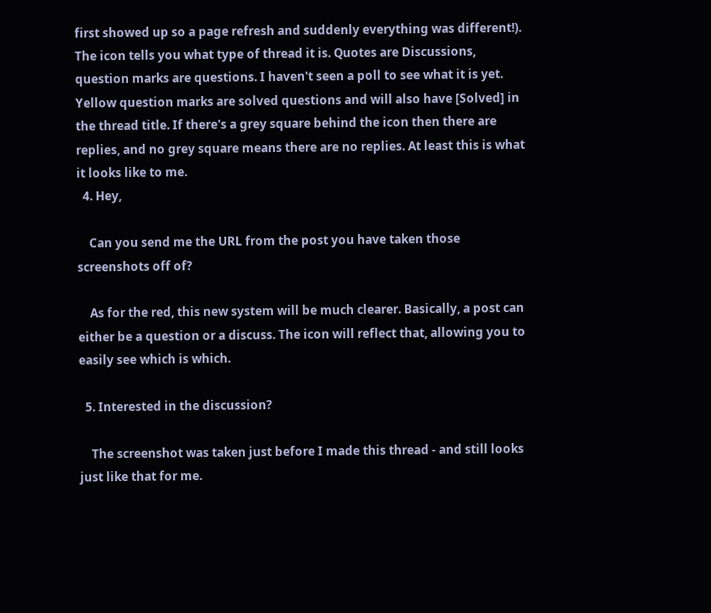first showed up so a page refresh and suddenly everything was different!). The icon tells you what type of thread it is. Quotes are Discussions, question marks are questions. I haven't seen a poll to see what it is yet. Yellow question marks are solved questions and will also have [Solved] in the thread title. If there's a grey square behind the icon then there are replies, and no grey square means there are no replies. At least this is what it looks like to me.
  4. Hey,

    Can you send me the URL from the post you have taken those screenshots off of?

    As for the red, this new system will be much clearer. Basically, a post can either be a question or a discuss. The icon will reflect that, allowing you to easily see which is which.

  5. Interested in the discussion?

    The screenshot was taken just before I made this thread - and still looks just like that for me.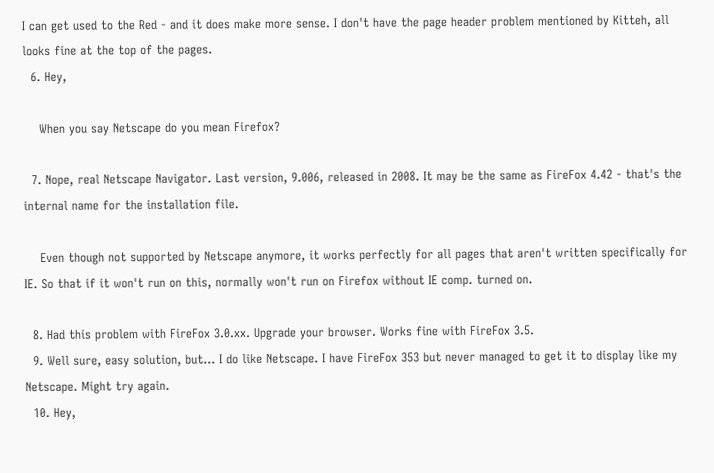I can get used to the Red - and it does make more sense. I don't have the page header problem mentioned by Kitteh, all looks fine at the top of the pages.
  6. Hey,

    When you say Netscape do you mean Firefox?

  7. Nope, real Netscape Navigator. Last version, 9.006, released in 2008. It may be the same as FireFox 4.42 - that's the internal name for the installation file.

    Even though not supported by Netscape anymore, it works perfectly for all pages that aren't written specifically for IE. So that if it won't run on this, normally won't run on Firefox without IE comp. turned on.

  8. Had this problem with FireFox 3.0.xx. Upgrade your browser. Works fine with FireFox 3.5.
  9. Well sure, easy solution, but... I do like Netscape. I have FireFox 353 but never managed to get it to display like my Netscape. Might try again.
  10. Hey,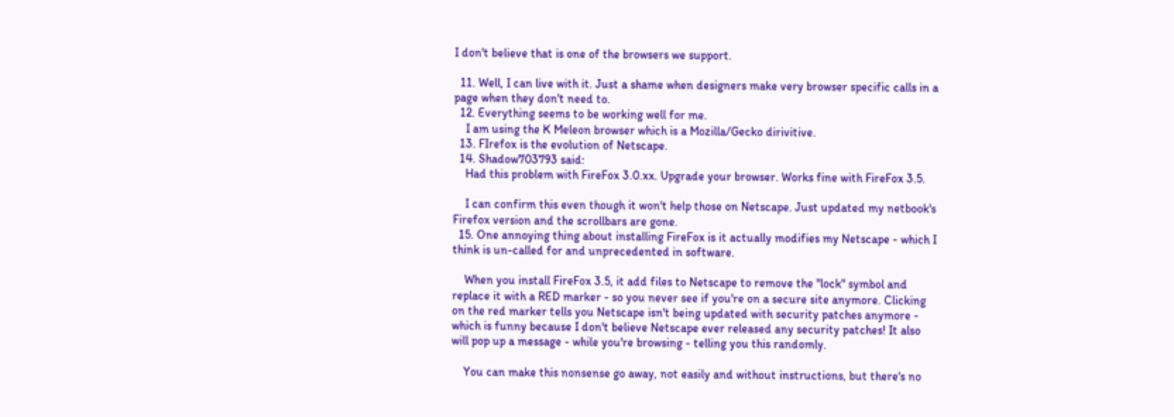I don't believe that is one of the browsers we support.

  11. Well, I can live with it. Just a shame when designers make very browser specific calls in a page when they don't need to.
  12. Everything seems to be working well for me.
    I am using the K Meleon browser which is a Mozilla/Gecko dirivitive.
  13. FIrefox is the evolution of Netscape.
  14. Shadow703793 said:
    Had this problem with FireFox 3.0.xx. Upgrade your browser. Works fine with FireFox 3.5.

    I can confirm this even though it won't help those on Netscape. Just updated my netbook's Firefox version and the scrollbars are gone.
  15. One annoying thing about installing FireFox is it actually modifies my Netscape - which I think is un-called for and unprecedented in software.

    When you install FireFox 3.5, it add files to Netscape to remove the "lock" symbol and replace it with a RED marker - so you never see if you're on a secure site anymore. Clicking on the red marker tells you Netscape isn't being updated with security patches anymore - which is funny because I don't believe Netscape ever released any security patches! It also will pop up a message - while you're browsing - telling you this randomly.

    You can make this nonsense go away, not easily and without instructions, but there's no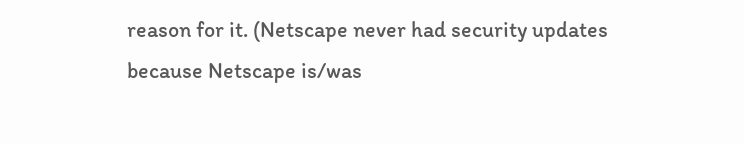reason for it. (Netscape never had security updates because Netscape is/was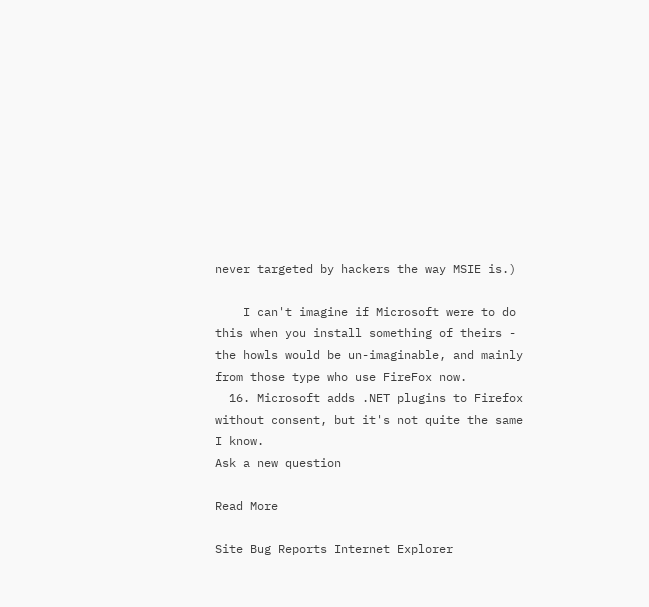never targeted by hackers the way MSIE is.)

    I can't imagine if Microsoft were to do this when you install something of theirs - the howls would be un-imaginable, and mainly from those type who use FireFox now.
  16. Microsoft adds .NET plugins to Firefox without consent, but it's not quite the same I know.
Ask a new question

Read More

Site Bug Reports Internet Explorer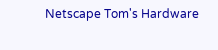Netscape Tom's Hardware